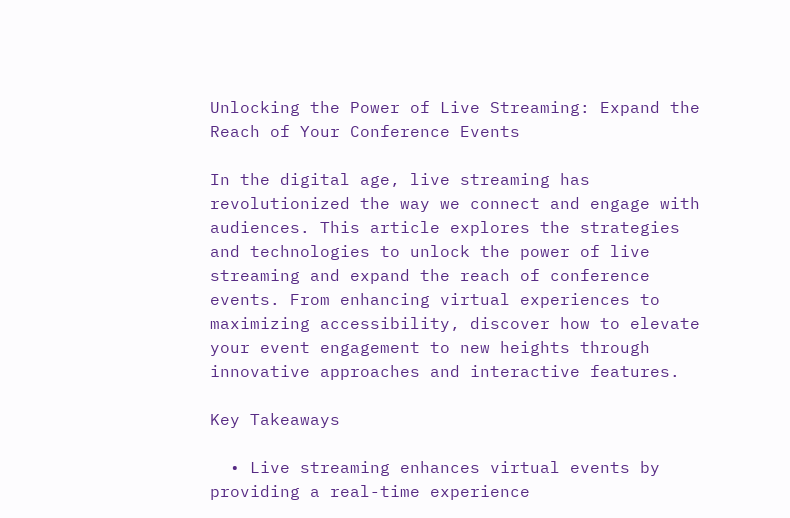Unlocking the Power of Live Streaming: Expand the Reach of Your Conference Events

In the digital age, live streaming has revolutionized the way we connect and engage with audiences. This article explores the strategies and technologies to unlock the power of live streaming and expand the reach of conference events. From enhancing virtual experiences to maximizing accessibility, discover how to elevate your event engagement to new heights through innovative approaches and interactive features.

Key Takeaways

  • Live streaming enhances virtual events by providing a real-time experience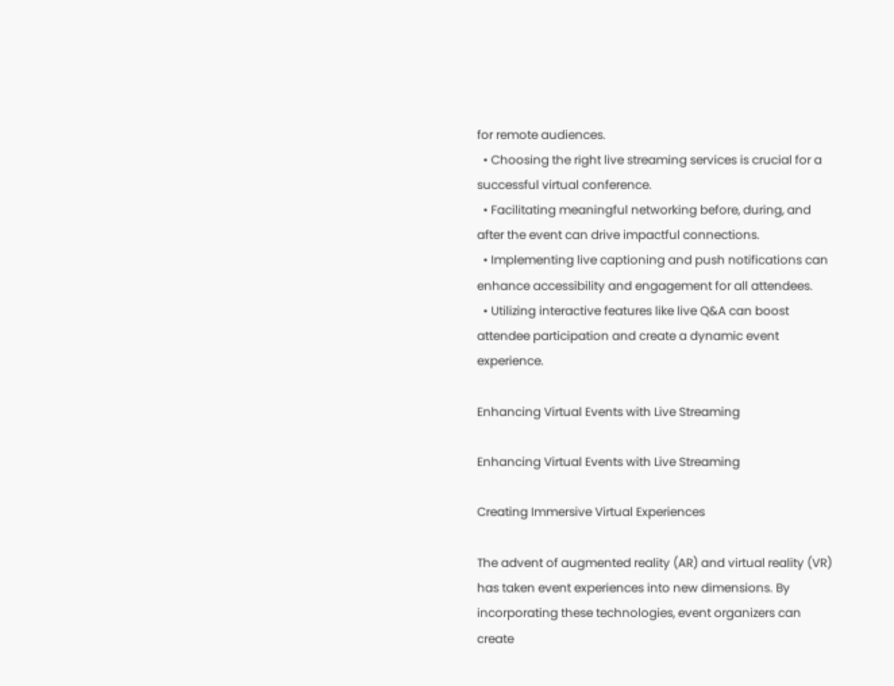for remote audiences.
  • Choosing the right live streaming services is crucial for a successful virtual conference.
  • Facilitating meaningful networking before, during, and after the event can drive impactful connections.
  • Implementing live captioning and push notifications can enhance accessibility and engagement for all attendees.
  • Utilizing interactive features like live Q&A can boost attendee participation and create a dynamic event experience.

Enhancing Virtual Events with Live Streaming

Enhancing Virtual Events with Live Streaming

Creating Immersive Virtual Experiences

The advent of augmented reality (AR) and virtual reality (VR) has taken event experiences into new dimensions. By incorporating these technologies, event organizers can create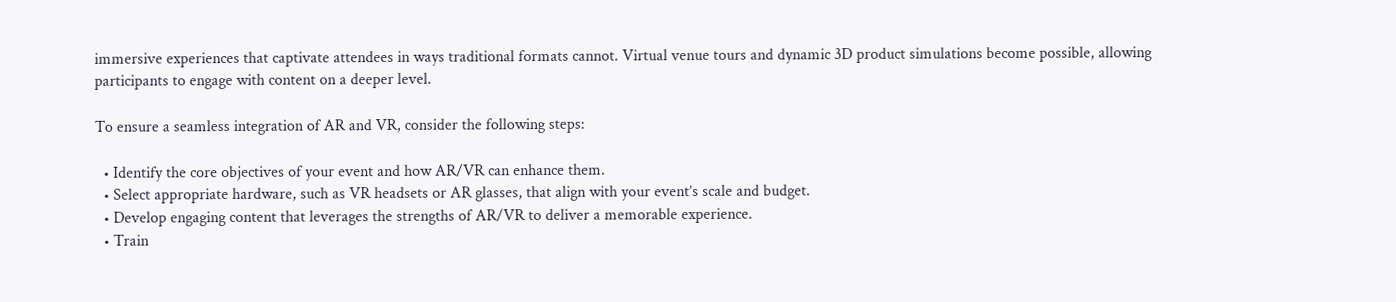immersive experiences that captivate attendees in ways traditional formats cannot. Virtual venue tours and dynamic 3D product simulations become possible, allowing participants to engage with content on a deeper level.

To ensure a seamless integration of AR and VR, consider the following steps:

  • Identify the core objectives of your event and how AR/VR can enhance them.
  • Select appropriate hardware, such as VR headsets or AR glasses, that align with your event’s scale and budget.
  • Develop engaging content that leverages the strengths of AR/VR to deliver a memorable experience.
  • Train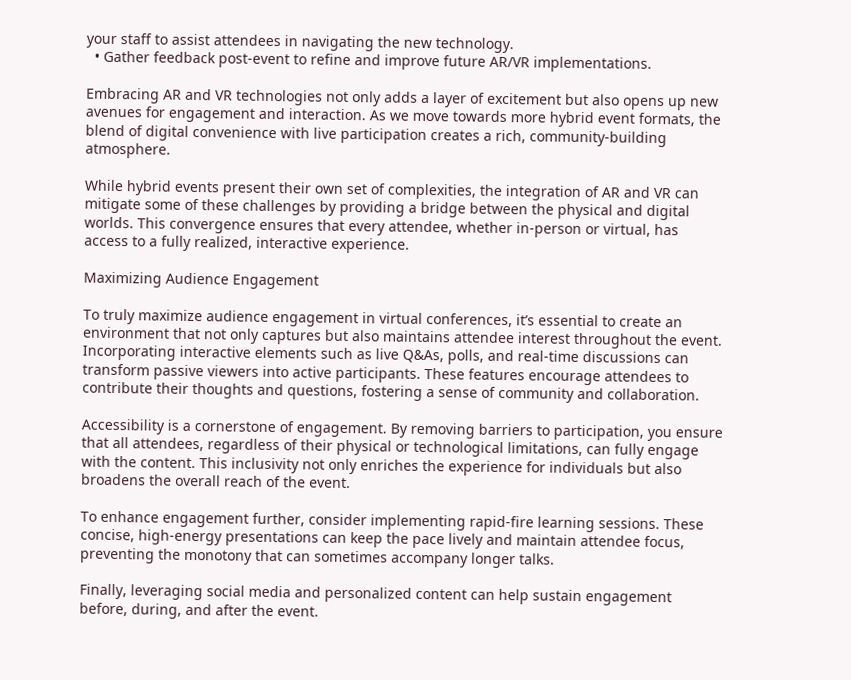your staff to assist attendees in navigating the new technology.
  • Gather feedback post-event to refine and improve future AR/VR implementations.

Embracing AR and VR technologies not only adds a layer of excitement but also opens up new avenues for engagement and interaction. As we move towards more hybrid event formats, the blend of digital convenience with live participation creates a rich, community-building atmosphere.

While hybrid events present their own set of complexities, the integration of AR and VR can mitigate some of these challenges by providing a bridge between the physical and digital worlds. This convergence ensures that every attendee, whether in-person or virtual, has access to a fully realized, interactive experience.

Maximizing Audience Engagement

To truly maximize audience engagement in virtual conferences, it’s essential to create an environment that not only captures but also maintains attendee interest throughout the event. Incorporating interactive elements such as live Q&As, polls, and real-time discussions can transform passive viewers into active participants. These features encourage attendees to contribute their thoughts and questions, fostering a sense of community and collaboration.

Accessibility is a cornerstone of engagement. By removing barriers to participation, you ensure that all attendees, regardless of their physical or technological limitations, can fully engage with the content. This inclusivity not only enriches the experience for individuals but also broadens the overall reach of the event.

To enhance engagement further, consider implementing rapid-fire learning sessions. These concise, high-energy presentations can keep the pace lively and maintain attendee focus, preventing the monotony that can sometimes accompany longer talks.

Finally, leveraging social media and personalized content can help sustain engagement before, during, and after the event.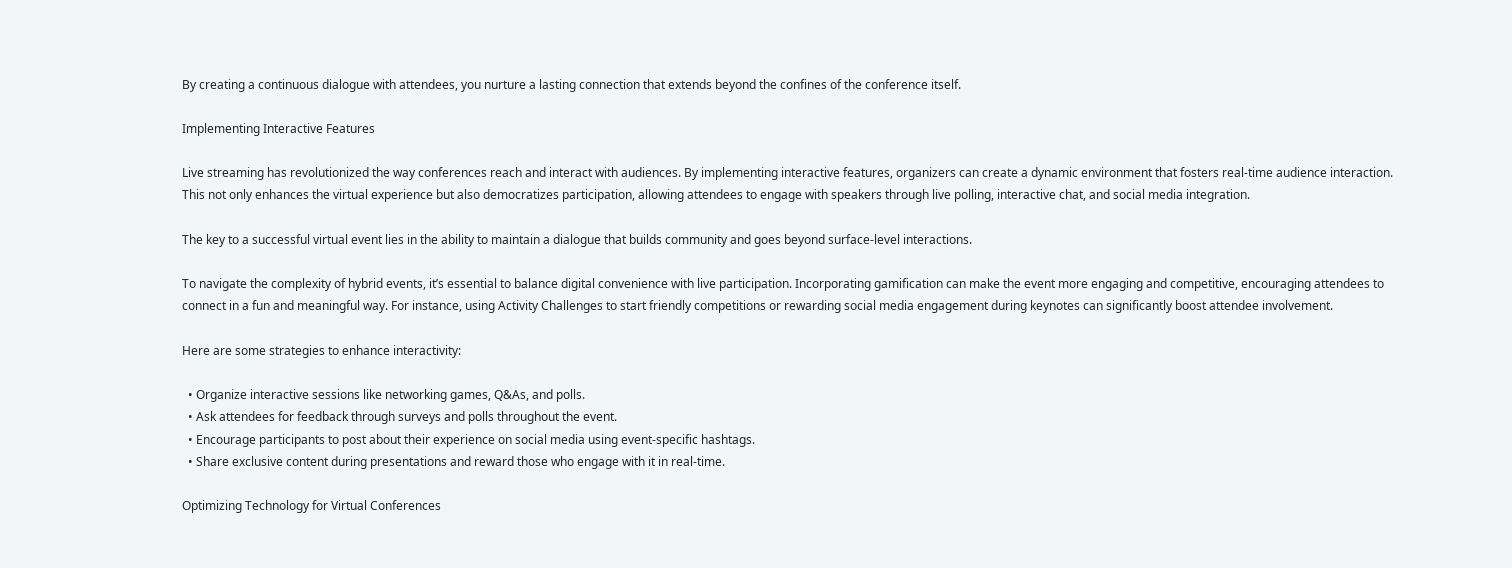By creating a continuous dialogue with attendees, you nurture a lasting connection that extends beyond the confines of the conference itself.

Implementing Interactive Features

Live streaming has revolutionized the way conferences reach and interact with audiences. By implementing interactive features, organizers can create a dynamic environment that fosters real-time audience interaction. This not only enhances the virtual experience but also democratizes participation, allowing attendees to engage with speakers through live polling, interactive chat, and social media integration.

The key to a successful virtual event lies in the ability to maintain a dialogue that builds community and goes beyond surface-level interactions.

To navigate the complexity of hybrid events, it’s essential to balance digital convenience with live participation. Incorporating gamification can make the event more engaging and competitive, encouraging attendees to connect in a fun and meaningful way. For instance, using Activity Challenges to start friendly competitions or rewarding social media engagement during keynotes can significantly boost attendee involvement.

Here are some strategies to enhance interactivity:

  • Organize interactive sessions like networking games, Q&As, and polls.
  • Ask attendees for feedback through surveys and polls throughout the event.
  • Encourage participants to post about their experience on social media using event-specific hashtags.
  • Share exclusive content during presentations and reward those who engage with it in real-time.

Optimizing Technology for Virtual Conferences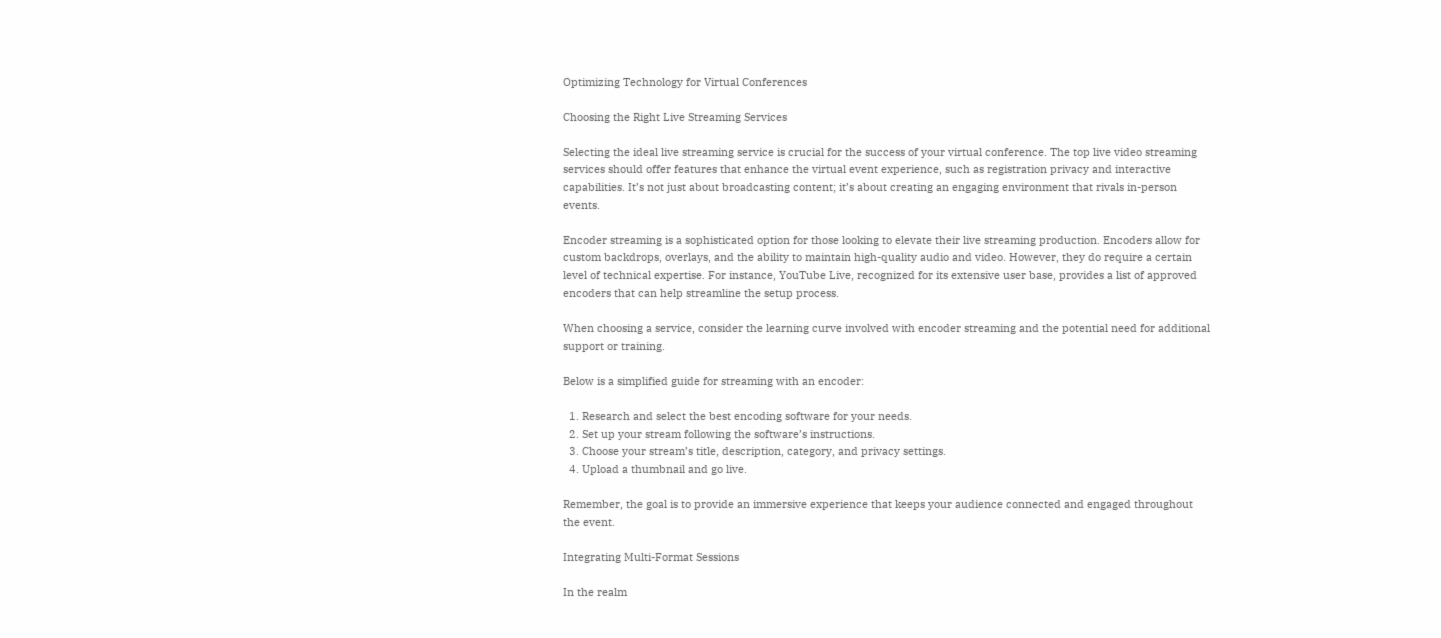Optimizing Technology for Virtual Conferences

Choosing the Right Live Streaming Services

Selecting the ideal live streaming service is crucial for the success of your virtual conference. The top live video streaming services should offer features that enhance the virtual event experience, such as registration privacy and interactive capabilities. It’s not just about broadcasting content; it’s about creating an engaging environment that rivals in-person events.

Encoder streaming is a sophisticated option for those looking to elevate their live streaming production. Encoders allow for custom backdrops, overlays, and the ability to maintain high-quality audio and video. However, they do require a certain level of technical expertise. For instance, YouTube Live, recognized for its extensive user base, provides a list of approved encoders that can help streamline the setup process.

When choosing a service, consider the learning curve involved with encoder streaming and the potential need for additional support or training.

Below is a simplified guide for streaming with an encoder:

  1. Research and select the best encoding software for your needs.
  2. Set up your stream following the software’s instructions.
  3. Choose your stream’s title, description, category, and privacy settings.
  4. Upload a thumbnail and go live.

Remember, the goal is to provide an immersive experience that keeps your audience connected and engaged throughout the event.

Integrating Multi-Format Sessions

In the realm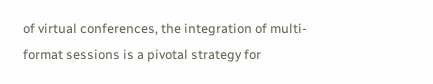of virtual conferences, the integration of multi-format sessions is a pivotal strategy for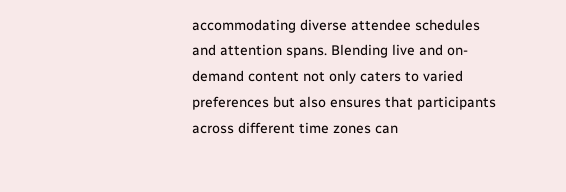accommodating diverse attendee schedules and attention spans. Blending live and on-demand content not only caters to varied preferences but also ensures that participants across different time zones can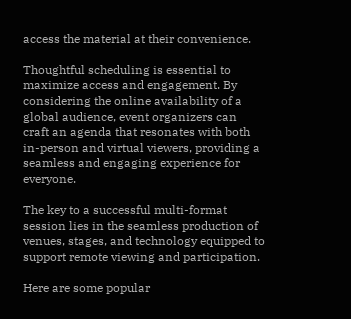access the material at their convenience.

Thoughtful scheduling is essential to maximize access and engagement. By considering the online availability of a global audience, event organizers can craft an agenda that resonates with both in-person and virtual viewers, providing a seamless and engaging experience for everyone.

The key to a successful multi-format session lies in the seamless production of venues, stages, and technology equipped to support remote viewing and participation.

Here are some popular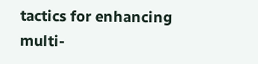tactics for enhancing multi-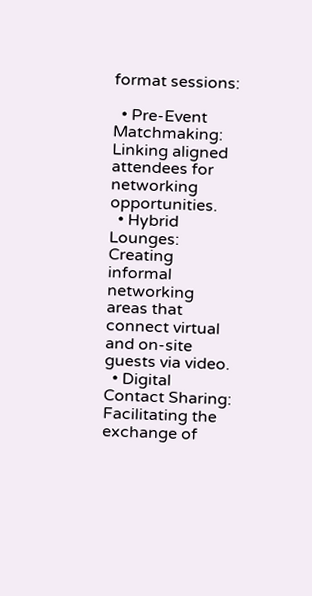format sessions:

  • Pre-Event Matchmaking: Linking aligned attendees for networking opportunities.
  • Hybrid Lounges: Creating informal networking areas that connect virtual and on-site guests via video.
  • Digital Contact Sharing: Facilitating the exchange of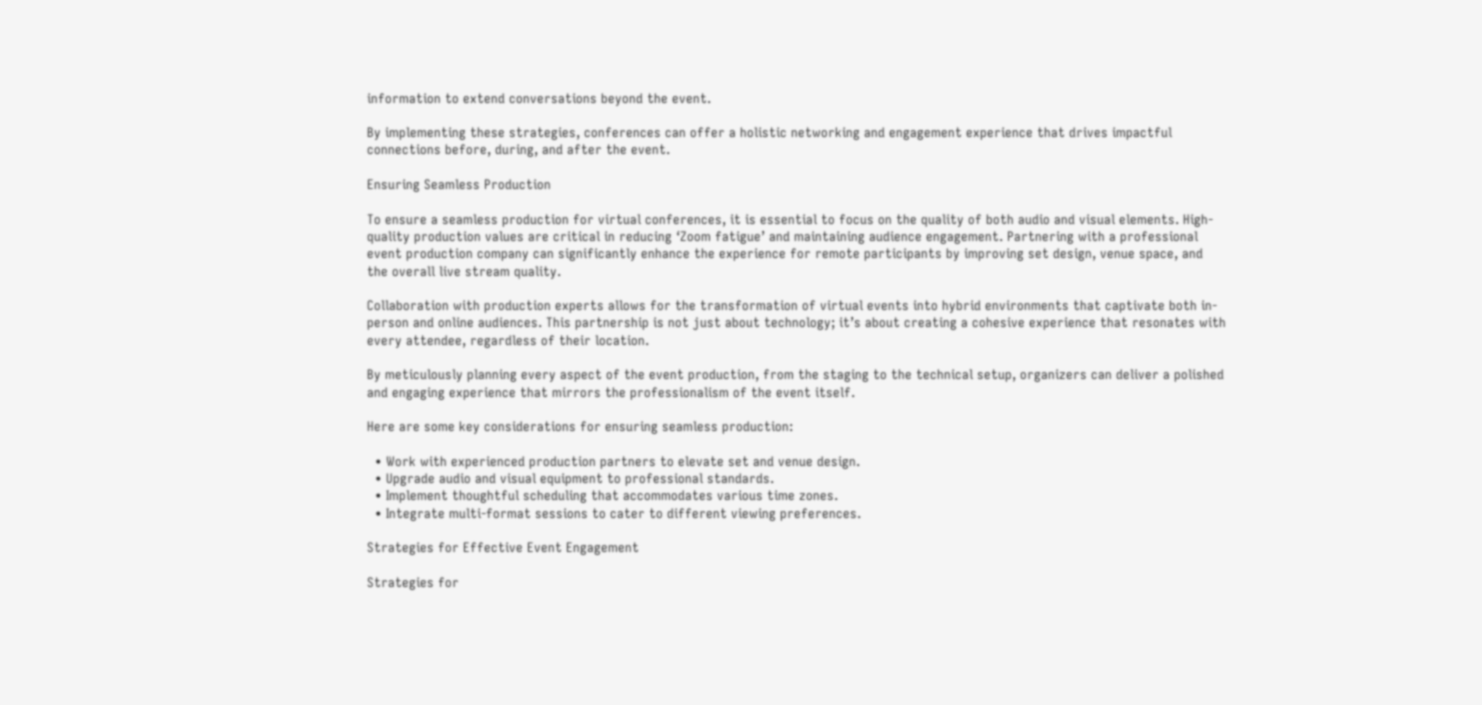information to extend conversations beyond the event.

By implementing these strategies, conferences can offer a holistic networking and engagement experience that drives impactful connections before, during, and after the event.

Ensuring Seamless Production

To ensure a seamless production for virtual conferences, it is essential to focus on the quality of both audio and visual elements. High-quality production values are critical in reducing ‘Zoom fatigue’ and maintaining audience engagement. Partnering with a professional event production company can significantly enhance the experience for remote participants by improving set design, venue space, and the overall live stream quality.

Collaboration with production experts allows for the transformation of virtual events into hybrid environments that captivate both in-person and online audiences. This partnership is not just about technology; it’s about creating a cohesive experience that resonates with every attendee, regardless of their location.

By meticulously planning every aspect of the event production, from the staging to the technical setup, organizers can deliver a polished and engaging experience that mirrors the professionalism of the event itself.

Here are some key considerations for ensuring seamless production:

  • Work with experienced production partners to elevate set and venue design.
  • Upgrade audio and visual equipment to professional standards.
  • Implement thoughtful scheduling that accommodates various time zones.
  • Integrate multi-format sessions to cater to different viewing preferences.

Strategies for Effective Event Engagement

Strategies for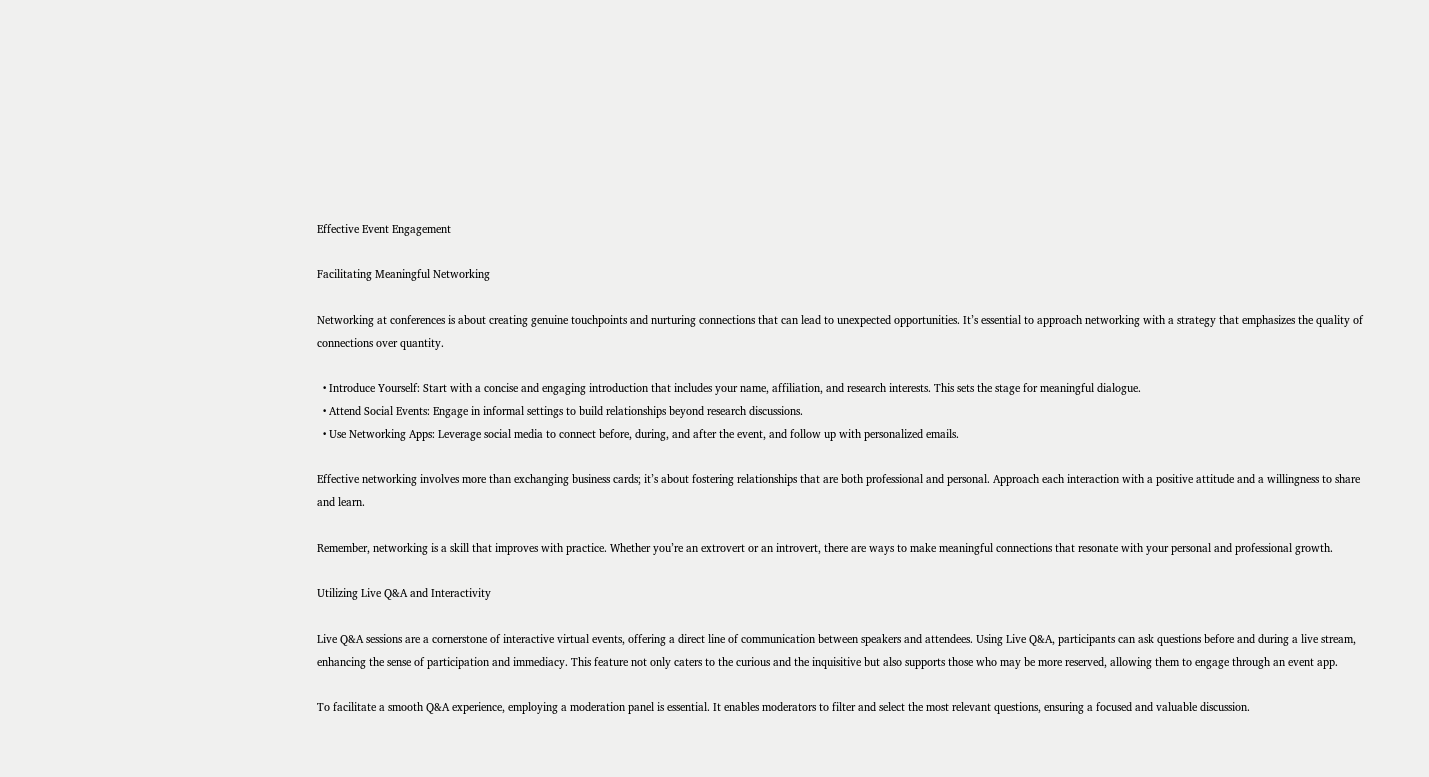Effective Event Engagement

Facilitating Meaningful Networking

Networking at conferences is about creating genuine touchpoints and nurturing connections that can lead to unexpected opportunities. It’s essential to approach networking with a strategy that emphasizes the quality of connections over quantity.

  • Introduce Yourself: Start with a concise and engaging introduction that includes your name, affiliation, and research interests. This sets the stage for meaningful dialogue.
  • Attend Social Events: Engage in informal settings to build relationships beyond research discussions.
  • Use Networking Apps: Leverage social media to connect before, during, and after the event, and follow up with personalized emails.

Effective networking involves more than exchanging business cards; it’s about fostering relationships that are both professional and personal. Approach each interaction with a positive attitude and a willingness to share and learn.

Remember, networking is a skill that improves with practice. Whether you’re an extrovert or an introvert, there are ways to make meaningful connections that resonate with your personal and professional growth.

Utilizing Live Q&A and Interactivity

Live Q&A sessions are a cornerstone of interactive virtual events, offering a direct line of communication between speakers and attendees. Using Live Q&A, participants can ask questions before and during a live stream, enhancing the sense of participation and immediacy. This feature not only caters to the curious and the inquisitive but also supports those who may be more reserved, allowing them to engage through an event app.

To facilitate a smooth Q&A experience, employing a moderation panel is essential. It enables moderators to filter and select the most relevant questions, ensuring a focused and valuable discussion.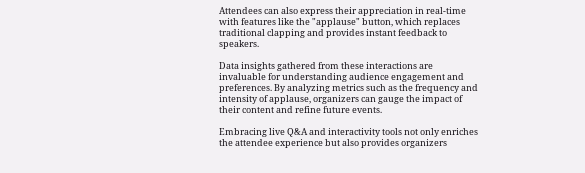Attendees can also express their appreciation in real-time with features like the "applause" button, which replaces traditional clapping and provides instant feedback to speakers.

Data insights gathered from these interactions are invaluable for understanding audience engagement and preferences. By analyzing metrics such as the frequency and intensity of applause, organizers can gauge the impact of their content and refine future events.

Embracing live Q&A and interactivity tools not only enriches the attendee experience but also provides organizers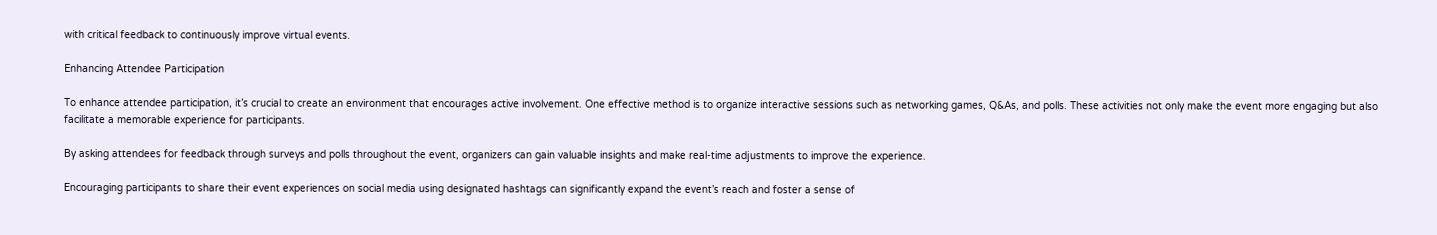with critical feedback to continuously improve virtual events.

Enhancing Attendee Participation

To enhance attendee participation, it’s crucial to create an environment that encourages active involvement. One effective method is to organize interactive sessions such as networking games, Q&As, and polls. These activities not only make the event more engaging but also facilitate a memorable experience for participants.

By asking attendees for feedback through surveys and polls throughout the event, organizers can gain valuable insights and make real-time adjustments to improve the experience.

Encouraging participants to share their event experiences on social media using designated hashtags can significantly expand the event’s reach and foster a sense of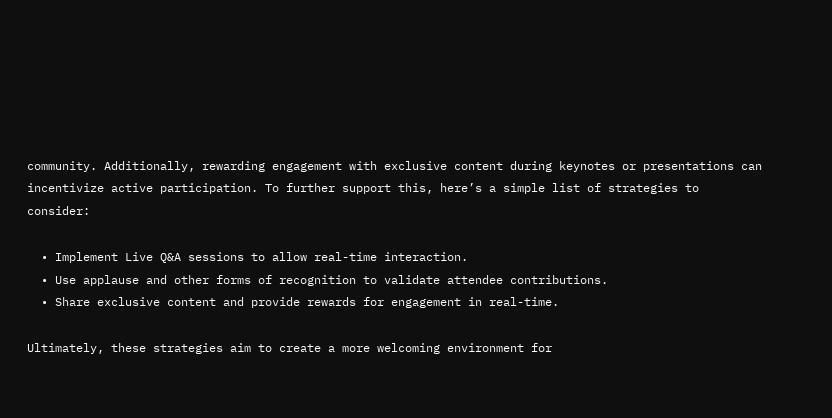community. Additionally, rewarding engagement with exclusive content during keynotes or presentations can incentivize active participation. To further support this, here’s a simple list of strategies to consider:

  • Implement Live Q&A sessions to allow real-time interaction.
  • Use applause and other forms of recognition to validate attendee contributions.
  • Share exclusive content and provide rewards for engagement in real-time.

Ultimately, these strategies aim to create a more welcoming environment for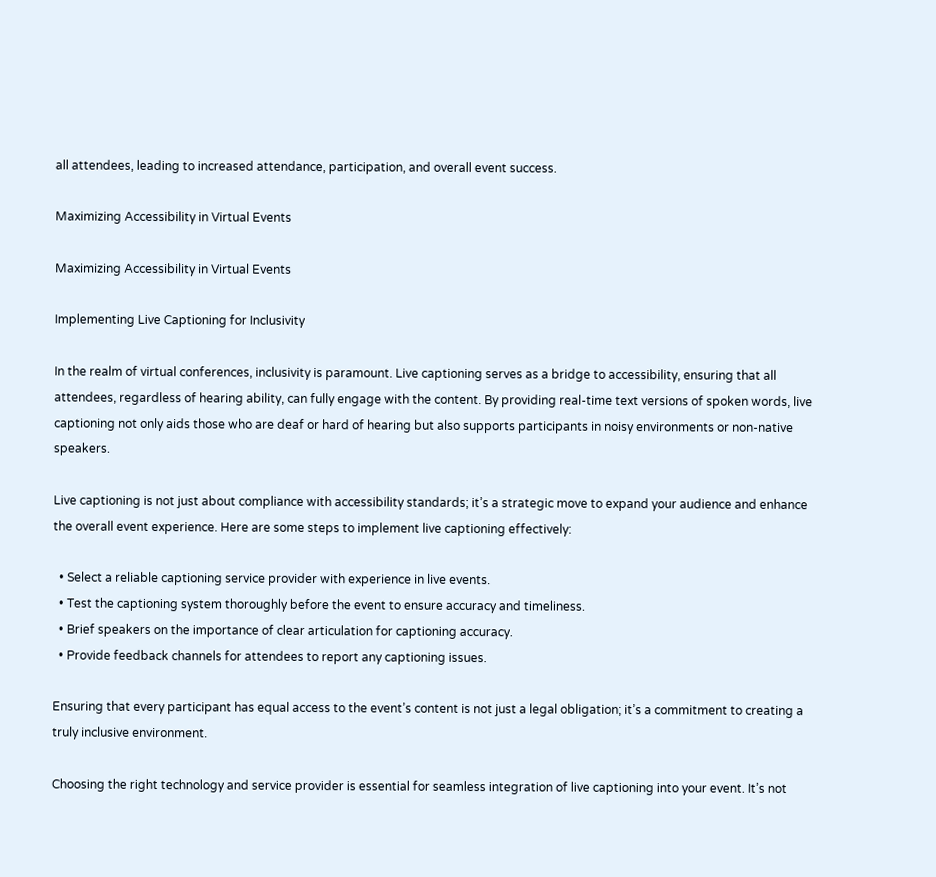all attendees, leading to increased attendance, participation, and overall event success.

Maximizing Accessibility in Virtual Events

Maximizing Accessibility in Virtual Events

Implementing Live Captioning for Inclusivity

In the realm of virtual conferences, inclusivity is paramount. Live captioning serves as a bridge to accessibility, ensuring that all attendees, regardless of hearing ability, can fully engage with the content. By providing real-time text versions of spoken words, live captioning not only aids those who are deaf or hard of hearing but also supports participants in noisy environments or non-native speakers.

Live captioning is not just about compliance with accessibility standards; it’s a strategic move to expand your audience and enhance the overall event experience. Here are some steps to implement live captioning effectively:

  • Select a reliable captioning service provider with experience in live events.
  • Test the captioning system thoroughly before the event to ensure accuracy and timeliness.
  • Brief speakers on the importance of clear articulation for captioning accuracy.
  • Provide feedback channels for attendees to report any captioning issues.

Ensuring that every participant has equal access to the event’s content is not just a legal obligation; it’s a commitment to creating a truly inclusive environment.

Choosing the right technology and service provider is essential for seamless integration of live captioning into your event. It’s not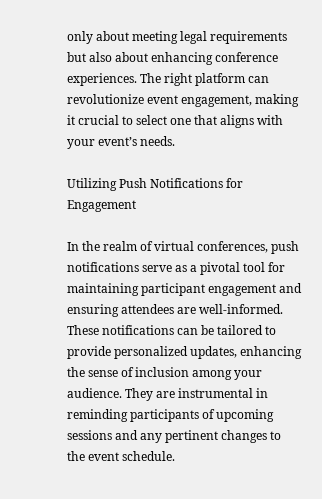only about meeting legal requirements but also about enhancing conference experiences. The right platform can revolutionize event engagement, making it crucial to select one that aligns with your event’s needs.

Utilizing Push Notifications for Engagement

In the realm of virtual conferences, push notifications serve as a pivotal tool for maintaining participant engagement and ensuring attendees are well-informed. These notifications can be tailored to provide personalized updates, enhancing the sense of inclusion among your audience. They are instrumental in reminding participants of upcoming sessions and any pertinent changes to the event schedule.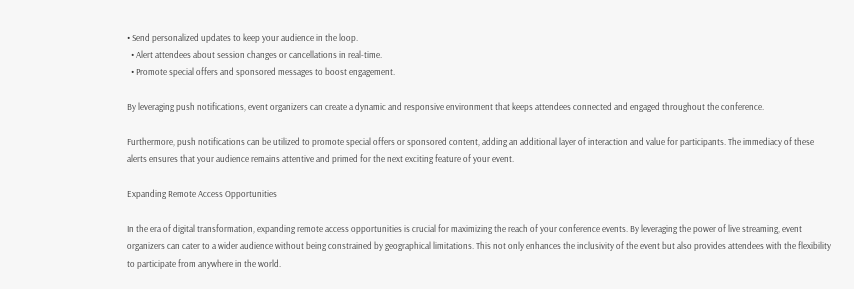• Send personalized updates to keep your audience in the loop.
  • Alert attendees about session changes or cancellations in real-time.
  • Promote special offers and sponsored messages to boost engagement.

By leveraging push notifications, event organizers can create a dynamic and responsive environment that keeps attendees connected and engaged throughout the conference.

Furthermore, push notifications can be utilized to promote special offers or sponsored content, adding an additional layer of interaction and value for participants. The immediacy of these alerts ensures that your audience remains attentive and primed for the next exciting feature of your event.

Expanding Remote Access Opportunities

In the era of digital transformation, expanding remote access opportunities is crucial for maximizing the reach of your conference events. By leveraging the power of live streaming, event organizers can cater to a wider audience without being constrained by geographical limitations. This not only enhances the inclusivity of the event but also provides attendees with the flexibility to participate from anywhere in the world.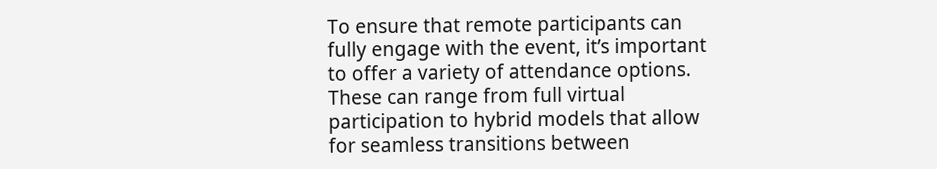To ensure that remote participants can fully engage with the event, it’s important to offer a variety of attendance options. These can range from full virtual participation to hybrid models that allow for seamless transitions between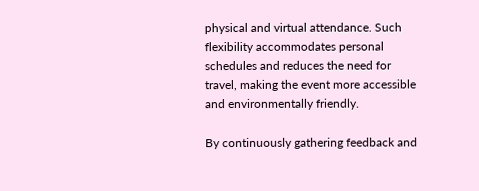physical and virtual attendance. Such flexibility accommodates personal schedules and reduces the need for travel, making the event more accessible and environmentally friendly.

By continuously gathering feedback and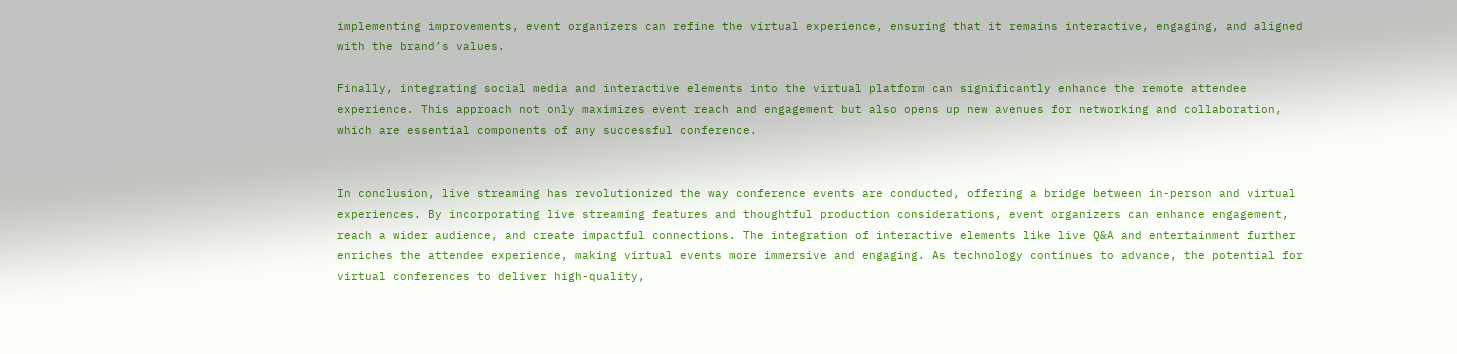implementing improvements, event organizers can refine the virtual experience, ensuring that it remains interactive, engaging, and aligned with the brand’s values.

Finally, integrating social media and interactive elements into the virtual platform can significantly enhance the remote attendee experience. This approach not only maximizes event reach and engagement but also opens up new avenues for networking and collaboration, which are essential components of any successful conference.


In conclusion, live streaming has revolutionized the way conference events are conducted, offering a bridge between in-person and virtual experiences. By incorporating live streaming features and thoughtful production considerations, event organizers can enhance engagement, reach a wider audience, and create impactful connections. The integration of interactive elements like live Q&A and entertainment further enriches the attendee experience, making virtual events more immersive and engaging. As technology continues to advance, the potential for virtual conferences to deliver high-quality,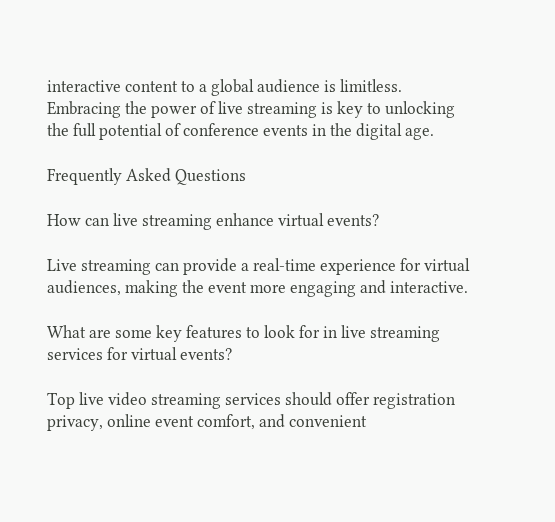interactive content to a global audience is limitless. Embracing the power of live streaming is key to unlocking the full potential of conference events in the digital age.

Frequently Asked Questions

How can live streaming enhance virtual events?

Live streaming can provide a real-time experience for virtual audiences, making the event more engaging and interactive.

What are some key features to look for in live streaming services for virtual events?

Top live video streaming services should offer registration privacy, online event comfort, and convenient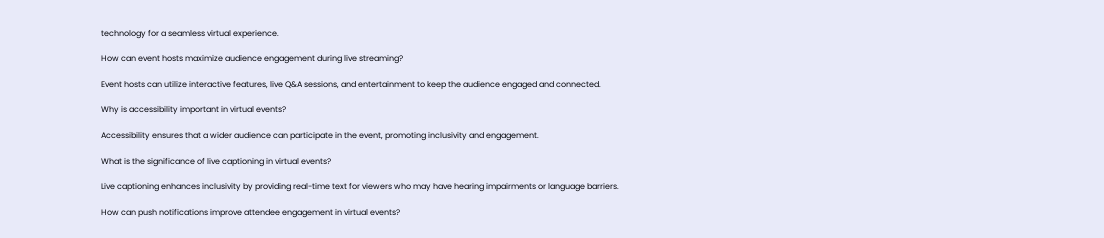technology for a seamless virtual experience.

How can event hosts maximize audience engagement during live streaming?

Event hosts can utilize interactive features, live Q&A sessions, and entertainment to keep the audience engaged and connected.

Why is accessibility important in virtual events?

Accessibility ensures that a wider audience can participate in the event, promoting inclusivity and engagement.

What is the significance of live captioning in virtual events?

Live captioning enhances inclusivity by providing real-time text for viewers who may have hearing impairments or language barriers.

How can push notifications improve attendee engagement in virtual events?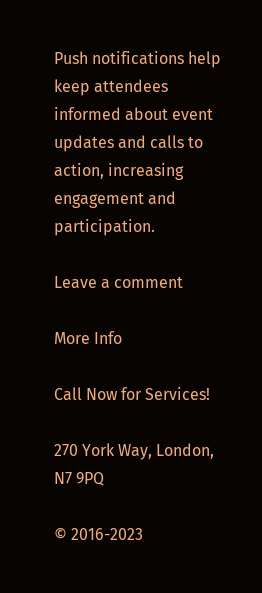Push notifications help keep attendees informed about event updates and calls to action, increasing engagement and participation.

Leave a comment

More Info

Call Now for Services!

270 York Way, London, N7 9PQ

© 2016-2023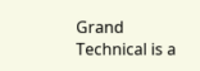Grand Technical is a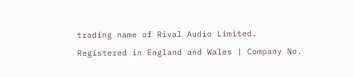trading name of Rival Audio Limited.
Registered in England and Wales | Company No.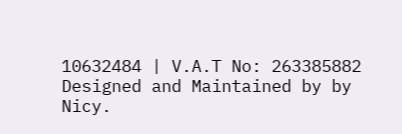10632484 | V.A.T No: 263385882
Designed and Maintained by by Nicy.